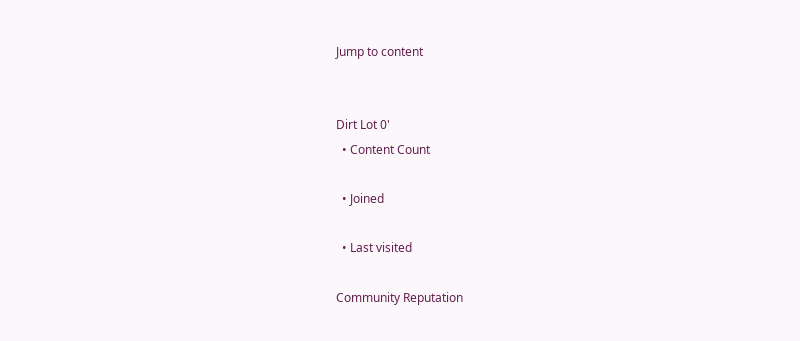Jump to content


Dirt Lot 0'
  • Content Count

  • Joined

  • Last visited

Community Reputation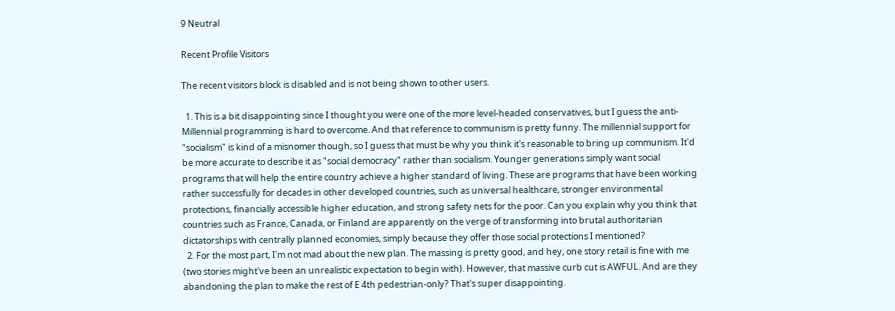9 Neutral

Recent Profile Visitors

The recent visitors block is disabled and is not being shown to other users.

  1. This is a bit disappointing since I thought you were one of the more level-headed conservatives, but I guess the anti-Millennial programming is hard to overcome. And that reference to communism is pretty funny. The millennial support for "socialism" is kind of a misnomer though, so I guess that must be why you think it's reasonable to bring up communism. It'd be more accurate to describe it as "social democracy" rather than socialism. Younger generations simply want social programs that will help the entire country achieve a higher standard of living. These are programs that have been working rather successfully for decades in other developed countries, such as universal healthcare, stronger environmental protections, financially accessible higher education, and strong safety nets for the poor. Can you explain why you think that countries such as France, Canada, or Finland are apparently on the verge of transforming into brutal authoritarian dictatorships with centrally planned economies, simply because they offer those social protections I mentioned?
  2. For the most part, I'm not mad about the new plan. The massing is pretty good, and hey, one story retail is fine with me (two stories might've been an unrealistic expectation to begin with). However, that massive curb cut is AWFUL. And are they abandoning the plan to make the rest of E 4th pedestrian-only? That's super disappointing.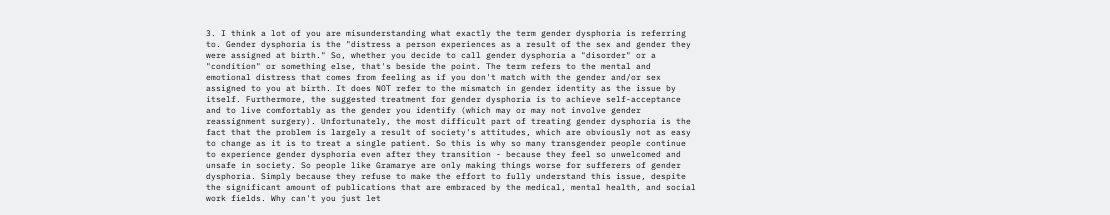3. I think a lot of you are misunderstanding what exactly the term gender dysphoria is referring to. Gender dysphoria is the "distress a person experiences as a result of the sex and gender they were assigned at birth." So, whether you decide to call gender dysphoria a "disorder" or a "condition" or something else, that's beside the point. The term refers to the mental and emotional distress that comes from feeling as if you don't match with the gender and/or sex assigned to you at birth. It does NOT refer to the mismatch in gender identity as the issue by itself. Furthermore, the suggested treatment for gender dysphoria is to achieve self-acceptance and to live comfortably as the gender you identify (which may or may not involve gender reassignment surgery). Unfortunately, the most difficult part of treating gender dysphoria is the fact that the problem is largely a result of society's attitudes, which are obviously not as easy to change as it is to treat a single patient. So this is why so many transgender people continue to experience gender dysphoria even after they transition - because they feel so unwelcomed and unsafe in society. So people like Gramarye are only making things worse for sufferers of gender dysphoria. Simply because they refuse to make the effort to fully understand this issue, despite the significant amount of publications that are embraced by the medical, mental health, and social work fields. Why can't you just let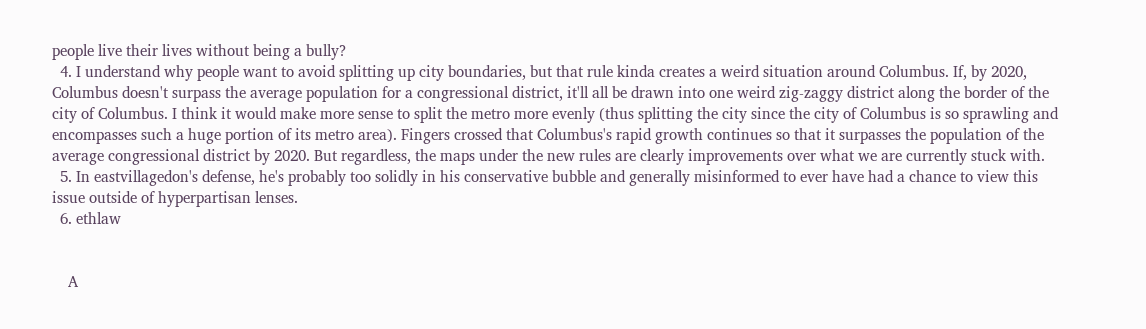people live their lives without being a bully?
  4. I understand why people want to avoid splitting up city boundaries, but that rule kinda creates a weird situation around Columbus. If, by 2020, Columbus doesn't surpass the average population for a congressional district, it'll all be drawn into one weird zig-zaggy district along the border of the city of Columbus. I think it would make more sense to split the metro more evenly (thus splitting the city since the city of Columbus is so sprawling and encompasses such a huge portion of its metro area). Fingers crossed that Columbus's rapid growth continues so that it surpasses the population of the average congressional district by 2020. But regardless, the maps under the new rules are clearly improvements over what we are currently stuck with.
  5. In eastvillagedon's defense, he's probably too solidly in his conservative bubble and generally misinformed to ever have had a chance to view this issue outside of hyperpartisan lenses.
  6. ethlaw


    A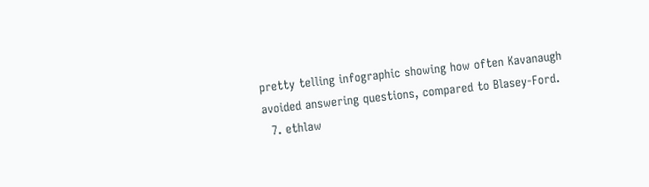pretty telling infographic showing how often Kavanaugh avoided answering questions, compared to Blasey-Ford.
  7. ethlaw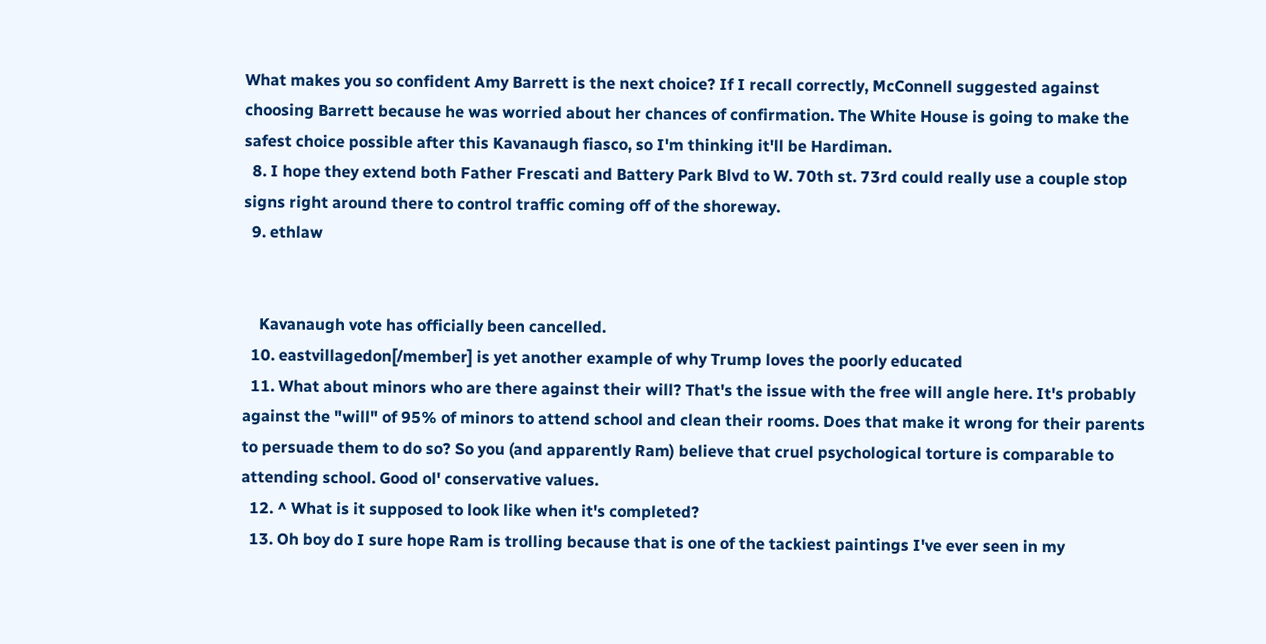What makes you so confident Amy Barrett is the next choice? If I recall correctly, McConnell suggested against choosing Barrett because he was worried about her chances of confirmation. The White House is going to make the safest choice possible after this Kavanaugh fiasco, so I'm thinking it'll be Hardiman.
  8. I hope they extend both Father Frescati and Battery Park Blvd to W. 70th st. 73rd could really use a couple stop signs right around there to control traffic coming off of the shoreway.
  9. ethlaw


    Kavanaugh vote has officially been cancelled.
  10. eastvillagedon[/member] is yet another example of why Trump loves the poorly educated
  11. What about minors who are there against their will? That's the issue with the free will angle here. It's probably against the "will" of 95% of minors to attend school and clean their rooms. Does that make it wrong for their parents to persuade them to do so? So you (and apparently Ram) believe that cruel psychological torture is comparable to attending school. Good ol' conservative values.
  12. ^ What is it supposed to look like when it's completed?
  13. Oh boy do I sure hope Ram is trolling because that is one of the tackiest paintings I've ever seen in my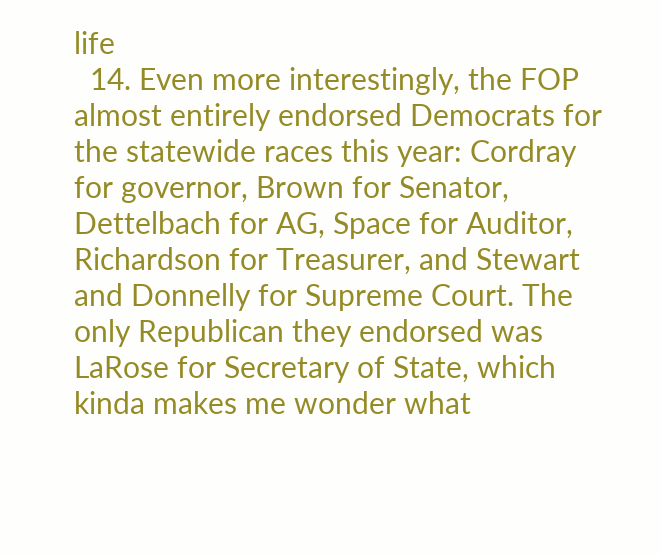life
  14. Even more interestingly, the FOP almost entirely endorsed Democrats for the statewide races this year: Cordray for governor, Brown for Senator, Dettelbach for AG, Space for Auditor, Richardson for Treasurer, and Stewart and Donnelly for Supreme Court. The only Republican they endorsed was LaRose for Secretary of State, which kinda makes me wonder what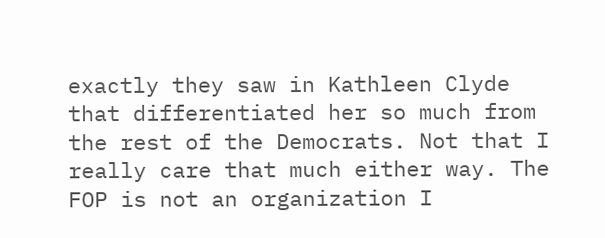exactly they saw in Kathleen Clyde that differentiated her so much from the rest of the Democrats. Not that I really care that much either way. The FOP is not an organization I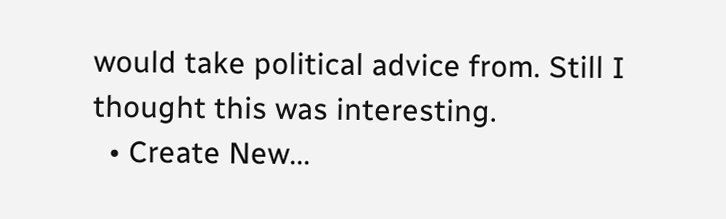would take political advice from. Still I thought this was interesting.
  • Create New...